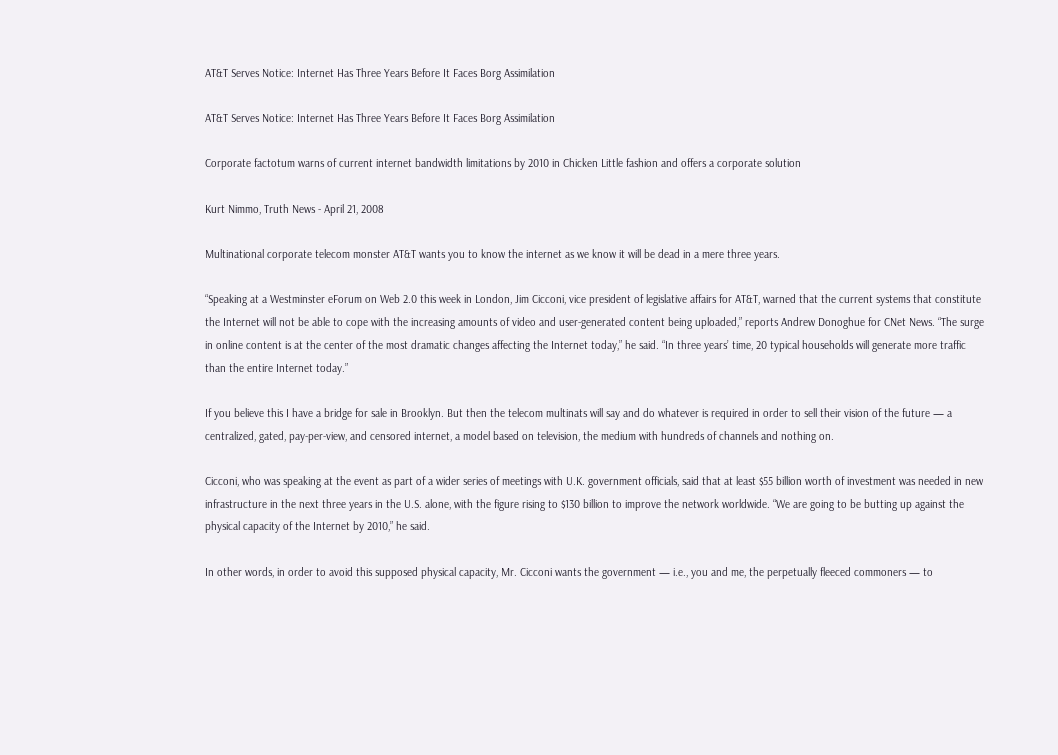AT&T Serves Notice: Internet Has Three Years Before It Faces Borg Assimilation

AT&T Serves Notice: Internet Has Three Years Before It Faces Borg Assimilation

Corporate factotum warns of current internet bandwidth limitations by 2010 in Chicken Little fashion and offers a corporate solution

Kurt Nimmo, Truth News - April 21, 2008

Multinational corporate telecom monster AT&T wants you to know the internet as we know it will be dead in a mere three years.

“Speaking at a Westminster eForum on Web 2.0 this week in London, Jim Cicconi, vice president of legislative affairs for AT&T, warned that the current systems that constitute the Internet will not be able to cope with the increasing amounts of video and user-generated content being uploaded,” reports Andrew Donoghue for CNet News. “The surge in online content is at the center of the most dramatic changes affecting the Internet today,” he said. “In three years’ time, 20 typical households will generate more traffic than the entire Internet today.”

If you believe this I have a bridge for sale in Brooklyn. But then the telecom multinats will say and do whatever is required in order to sell their vision of the future — a centralized, gated, pay-per-view, and censored internet, a model based on television, the medium with hundreds of channels and nothing on.

Cicconi, who was speaking at the event as part of a wider series of meetings with U.K. government officials, said that at least $55 billion worth of investment was needed in new infrastructure in the next three years in the U.S. alone, with the figure rising to $130 billion to improve the network worldwide. “We are going to be butting up against the physical capacity of the Internet by 2010,” he said.

In other words, in order to avoid this supposed physical capacity, Mr. Cicconi wants the government — i.e., you and me, the perpetually fleeced commoners — to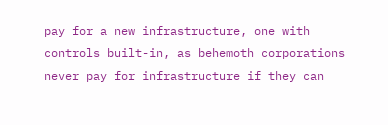pay for a new infrastructure, one with controls built-in, as behemoth corporations never pay for infrastructure if they can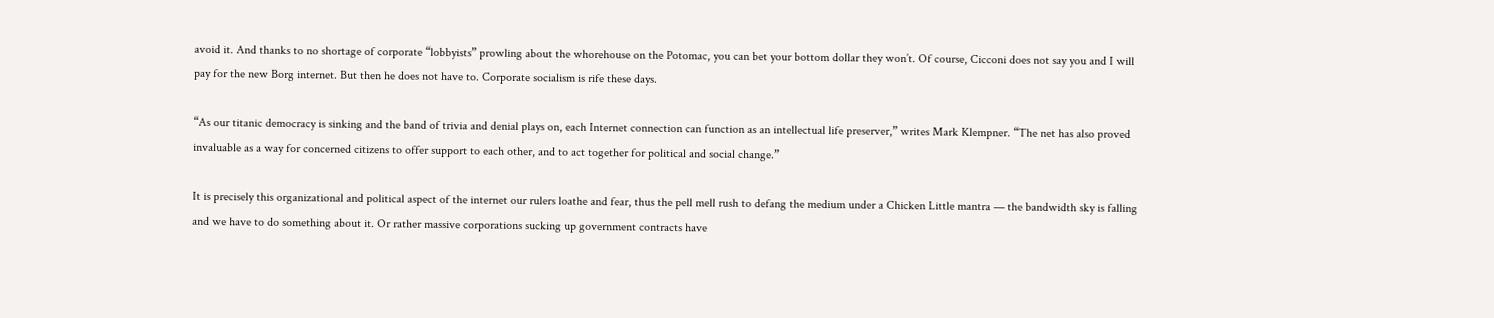avoid it. And thanks to no shortage of corporate “lobbyists” prowling about the whorehouse on the Potomac, you can bet your bottom dollar they won’t. Of course, Cicconi does not say you and I will pay for the new Borg internet. But then he does not have to. Corporate socialism is rife these days.

“As our titanic democracy is sinking and the band of trivia and denial plays on, each Internet connection can function as an intellectual life preserver,” writes Mark Klempner. “The net has also proved invaluable as a way for concerned citizens to offer support to each other, and to act together for political and social change.”

It is precisely this organizational and political aspect of the internet our rulers loathe and fear, thus the pell mell rush to defang the medium under a Chicken Little mantra — the bandwidth sky is falling and we have to do something about it. Or rather massive corporations sucking up government contracts have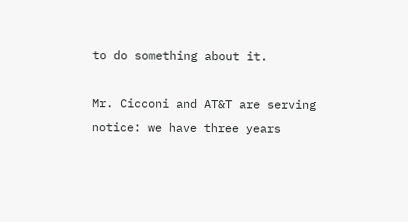to do something about it.

Mr. Cicconi and AT&T are serving notice: we have three years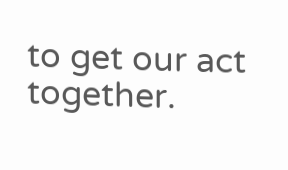to get our act together.